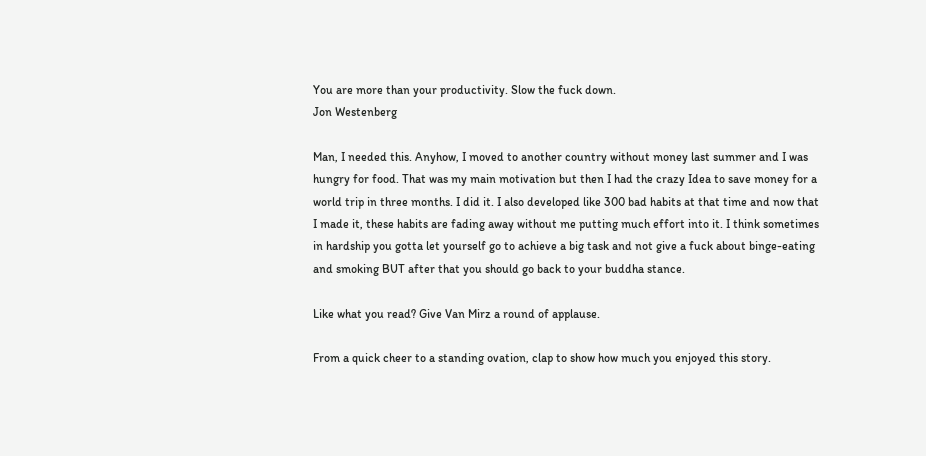You are more than your productivity. Slow the fuck down.
Jon Westenberg

Man, I needed this. Anyhow, I moved to another country without money last summer and I was hungry for food. That was my main motivation but then I had the crazy Idea to save money for a world trip in three months. I did it. I also developed like 300 bad habits at that time and now that I made it, these habits are fading away without me putting much effort into it. I think sometimes in hardship you gotta let yourself go to achieve a big task and not give a fuck about binge-eating and smoking BUT after that you should go back to your buddha stance.

Like what you read? Give Van Mirz a round of applause.

From a quick cheer to a standing ovation, clap to show how much you enjoyed this story.